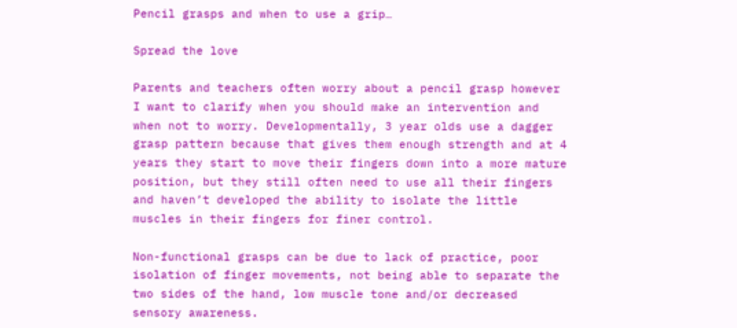Pencil grasps and when to use a grip…

Spread the love

Parents and teachers often worry about a pencil grasp however I want to clarify when you should make an intervention and when not to worry. Developmentally, 3 year olds use a dagger grasp pattern because that gives them enough strength and at 4 years they start to move their fingers down into a more mature position, but they still often need to use all their fingers and haven’t developed the ability to isolate the little muscles in their fingers for finer control.

Non-functional grasps can be due to lack of practice, poor isolation of finger movements, not being able to separate the two sides of the hand, low muscle tone and/or decreased sensory awareness.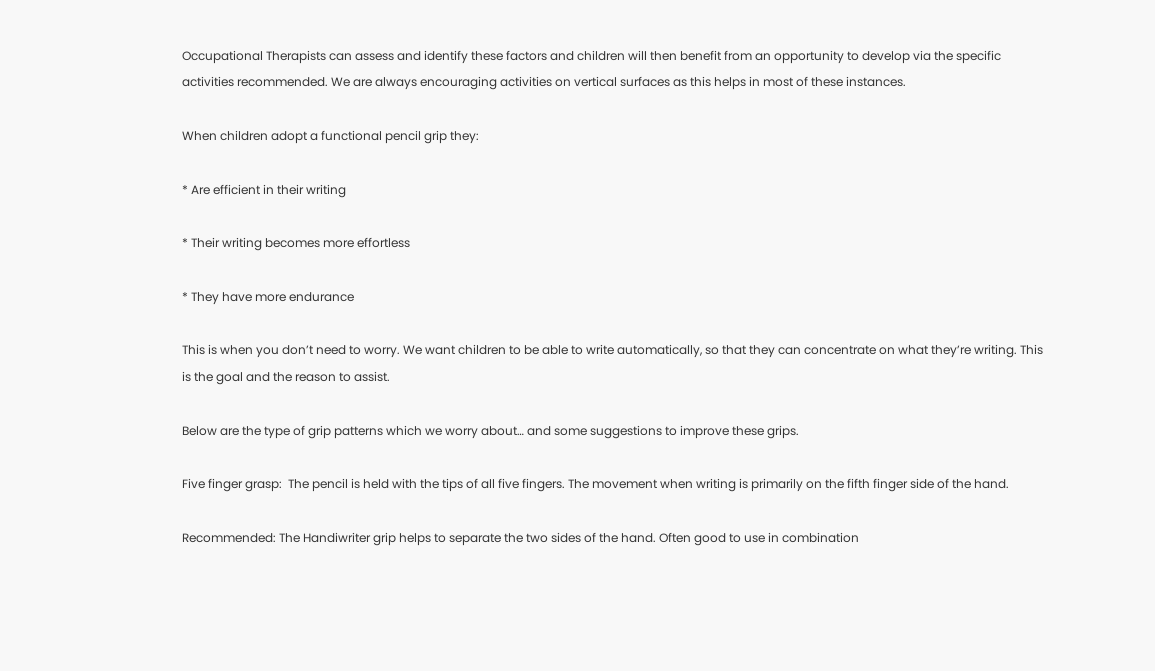Occupational Therapists can assess and identify these factors and children will then benefit from an opportunity to develop via the specific activities recommended. We are always encouraging activities on vertical surfaces as this helps in most of these instances.

When children adopt a functional pencil grip they:

* Are efficient in their writing

* Their writing becomes more effortless

* They have more endurance

This is when you don’t need to worry. We want children to be able to write automatically, so that they can concentrate on what they’re writing. This is the goal and the reason to assist.

Below are the type of grip patterns which we worry about… and some suggestions to improve these grips.

Five finger grasp:  The pencil is held with the tips of all five fingers. The movement when writing is primarily on the fifth finger side of the hand.

Recommended: The Handiwriter grip helps to separate the two sides of the hand. Often good to use in combination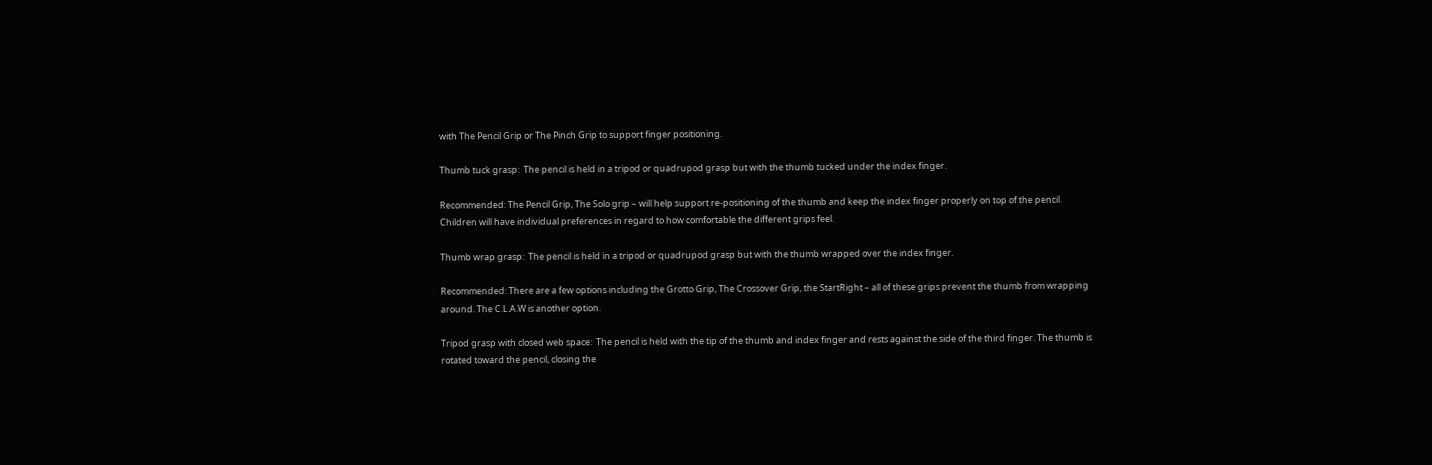with The Pencil Grip or The Pinch Grip to support finger positioning.

Thumb tuck grasp:  The pencil is held in a tripod or quadrupod grasp but with the thumb tucked under the index finger.

Recommended: The Pencil Grip, The Solo grip – will help support re-positioning of the thumb and keep the index finger properly on top of the pencil. Children will have individual preferences in regard to how comfortable the different grips feel.

Thumb wrap grasp:  The pencil is held in a tripod or quadrupod grasp but with the thumb wrapped over the index finger.

Recommended: There are a few options including the Grotto Grip, The Crossover Grip, the StartRight – all of these grips prevent the thumb from wrapping around. The C.L.A.W is another option.

Tripod grasp with closed web space:  The pencil is held with the tip of the thumb and index finger and rests against the side of the third finger. The thumb is rotated toward the pencil, closing the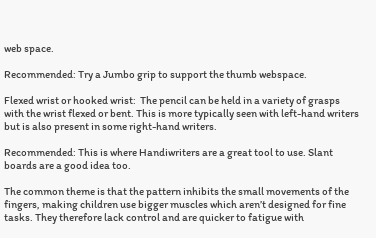web space.

Recommended: Try a Jumbo grip to support the thumb webspace.

Flexed wrist or hooked wrist:  The pencil can be held in a variety of grasps with the wrist flexed or bent. This is more typically seen with left-hand writers but is also present in some right-hand writers.

Recommended: This is where Handiwriters are a great tool to use. Slant boards are a good idea too.

The common theme is that the pattern inhibits the small movements of the fingers, making children use bigger muscles which aren’t designed for fine tasks. They therefore lack control and are quicker to fatigue with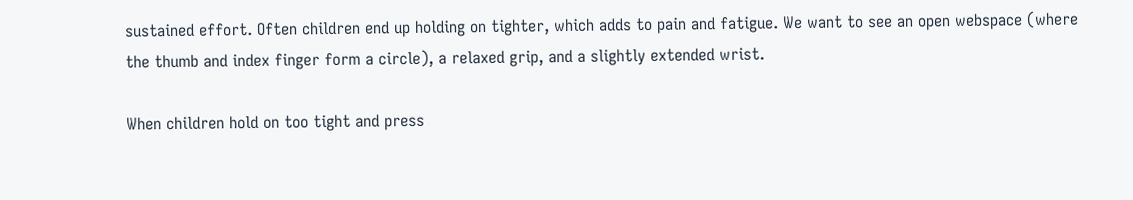sustained effort. Often children end up holding on tighter, which adds to pain and fatigue. We want to see an open webspace (where the thumb and index finger form a circle), a relaxed grip, and a slightly extended wrist.

When children hold on too tight and press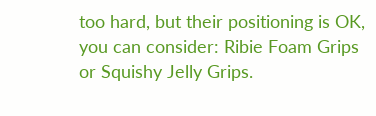too hard, but their positioning is OK, you can consider: Ribie Foam Grips or Squishy Jelly Grips.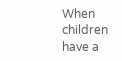When children have a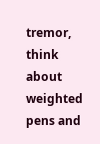tremor, think about weighted pens and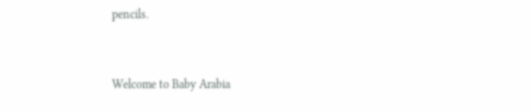pencils.


Welcome to Baby Arabia